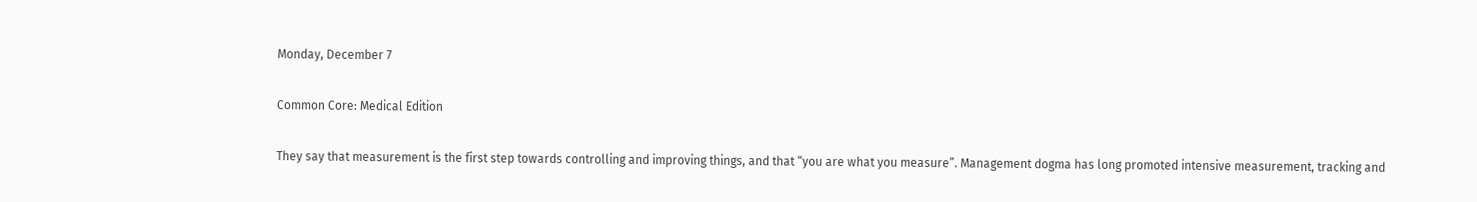Monday, December 7

Common Core: Medical Edition

They say that measurement is the first step towards controlling and improving things, and that “you are what you measure”. Management dogma has long promoted intensive measurement, tracking and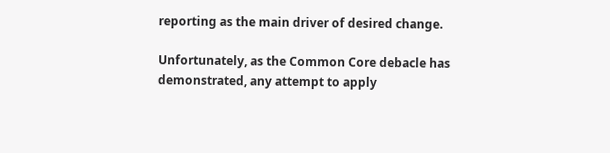reporting as the main driver of desired change.

Unfortunately, as the Common Core debacle has demonstrated, any attempt to apply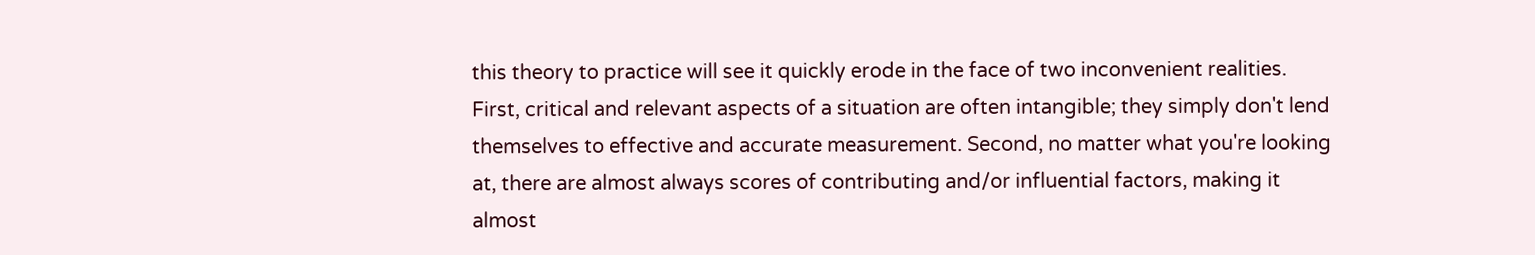this theory to practice will see it quickly erode in the face of two inconvenient realities. First, critical and relevant aspects of a situation are often intangible; they simply don't lend themselves to effective and accurate measurement. Second, no matter what you're looking at, there are almost always scores of contributing and/or influential factors, making it almost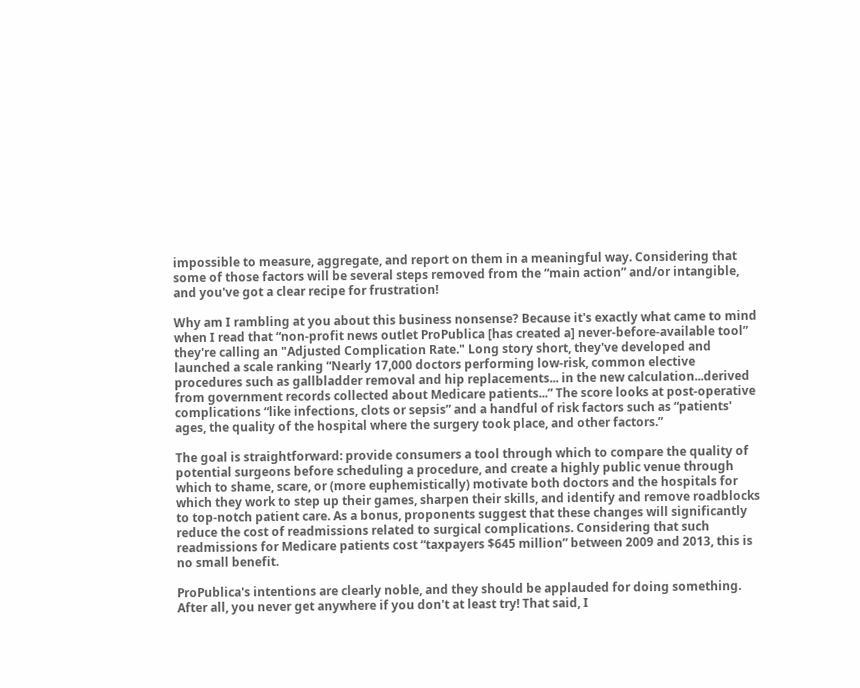impossible to measure, aggregate, and report on them in a meaningful way. Considering that some of those factors will be several steps removed from the “main action” and/or intangible, and you've got a clear recipe for frustration!

Why am I rambling at you about this business nonsense? Because it's exactly what came to mind when I read that “non-profit news outlet ProPublica [has created a] never-before-available tool” they're calling an "Adjusted Complication Rate." Long story short, they've developed and launched a scale ranking “Nearly 17,000 doctors performing low-risk, common elective procedures such as gallbladder removal and hip replacements... in the new calculation...derived from government records collected about Medicare patients...” The score looks at post-operative complications “like infections, clots or sepsis” and a handful of risk factors such as “patients' ages, the quality of the hospital where the surgery took place, and other factors.”

The goal is straightforward: provide consumers a tool through which to compare the quality of potential surgeons before scheduling a procedure, and create a highly public venue through which to shame, scare, or (more euphemistically) motivate both doctors and the hospitals for which they work to step up their games, sharpen their skills, and identify and remove roadblocks to top-notch patient care. As a bonus, proponents suggest that these changes will significantly reduce the cost of readmissions related to surgical complications. Considering that such readmissions for Medicare patients cost “taxpayers $645 million” between 2009 and 2013, this is no small benefit.

ProPublica's intentions are clearly noble, and they should be applauded for doing something. After all, you never get anywhere if you don't at least try! That said, I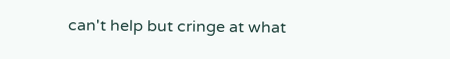can't help but cringe at what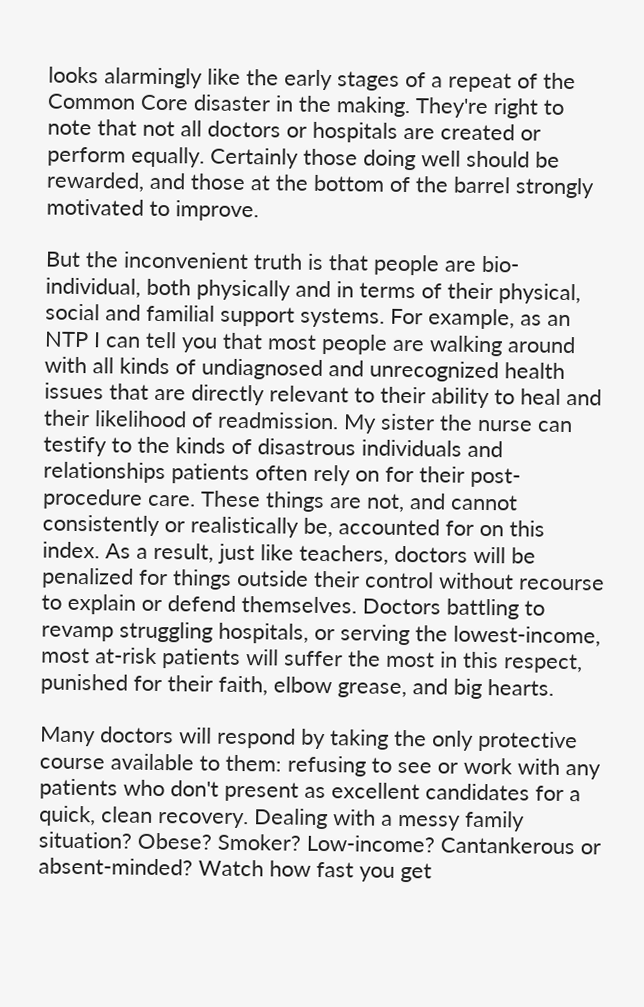looks alarmingly like the early stages of a repeat of the Common Core disaster in the making. They're right to note that not all doctors or hospitals are created or perform equally. Certainly those doing well should be rewarded, and those at the bottom of the barrel strongly motivated to improve.

But the inconvenient truth is that people are bio-individual, both physically and in terms of their physical, social and familial support systems. For example, as an NTP I can tell you that most people are walking around with all kinds of undiagnosed and unrecognized health issues that are directly relevant to their ability to heal and their likelihood of readmission. My sister the nurse can testify to the kinds of disastrous individuals and relationships patients often rely on for their post-procedure care. These things are not, and cannot consistently or realistically be, accounted for on this index. As a result, just like teachers, doctors will be penalized for things outside their control without recourse to explain or defend themselves. Doctors battling to revamp struggling hospitals, or serving the lowest-income, most at-risk patients will suffer the most in this respect, punished for their faith, elbow grease, and big hearts.

Many doctors will respond by taking the only protective course available to them: refusing to see or work with any patients who don't present as excellent candidates for a quick, clean recovery. Dealing with a messy family situation? Obese? Smoker? Low-income? Cantankerous or absent-minded? Watch how fast you get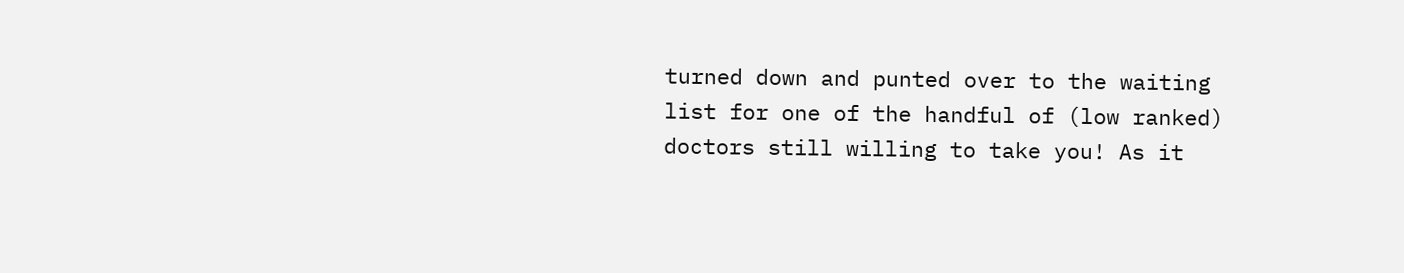turned down and punted over to the waiting list for one of the handful of (low ranked) doctors still willing to take you! As it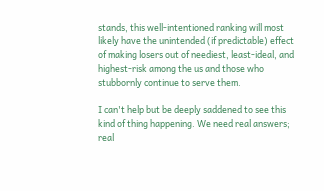stands, this well-intentioned ranking will most likely have the unintended (if predictable) effect of making losers out of neediest, least-ideal, and highest-risk among the us and those who stubbornly continue to serve them.

I can't help but be deeply saddened to see this kind of thing happening. We need real answers; real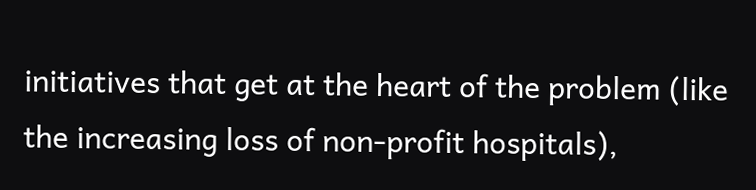initiatives that get at the heart of the problem (like the increasing loss of non-profit hospitals),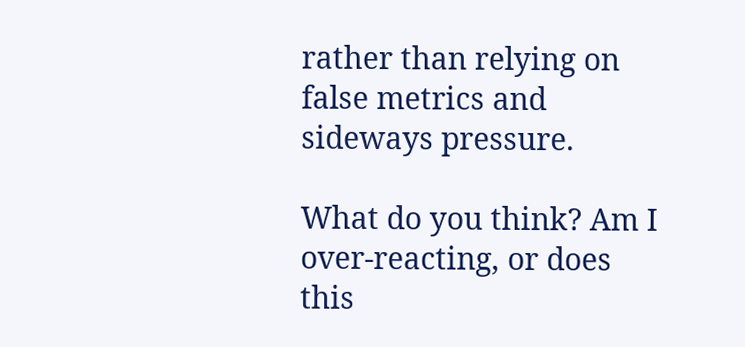rather than relying on false metrics and sideways pressure.

What do you think? Am I over-reacting, or does this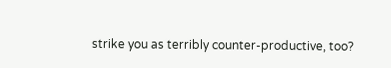strike you as terribly counter-productive, too?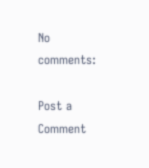No comments:

Post a Comment